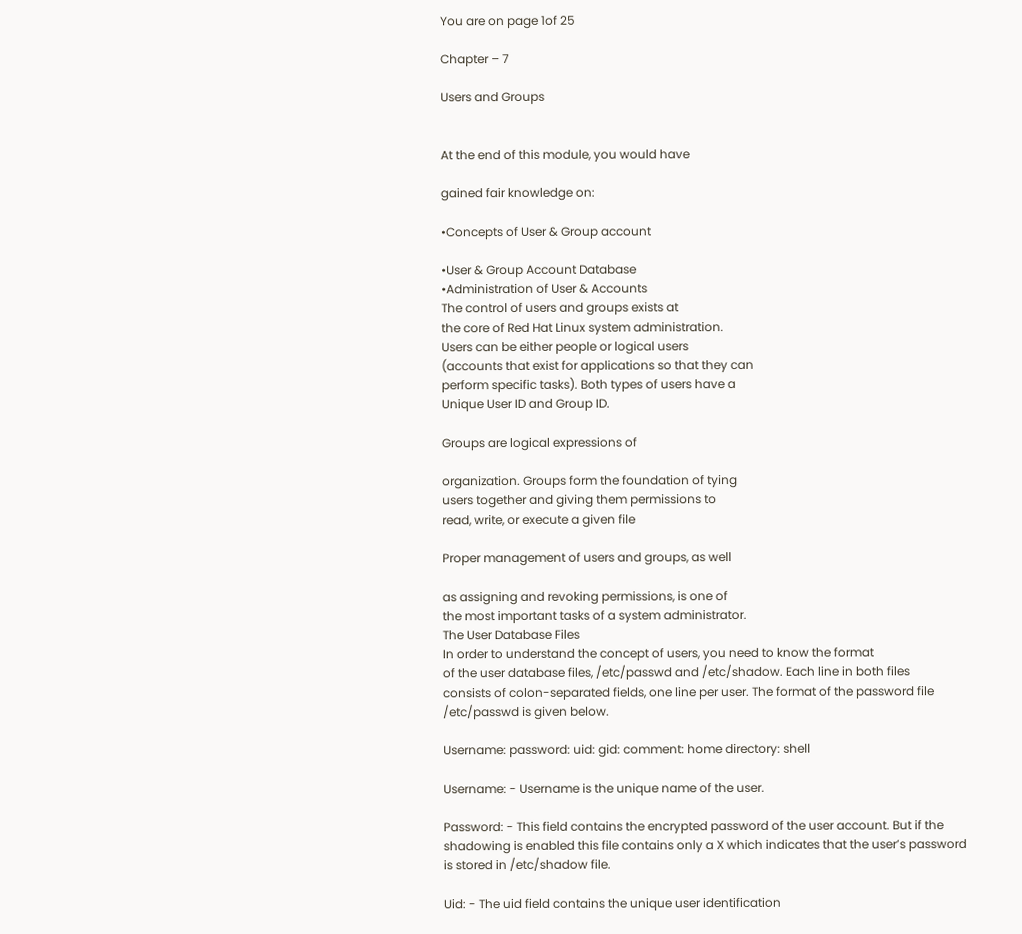You are on page 1of 25

Chapter – 7

Users and Groups


At the end of this module, you would have

gained fair knowledge on:

•Concepts of User & Group account

•User & Group Account Database
•Administration of User & Accounts
The control of users and groups exists at
the core of Red Hat Linux system administration.
Users can be either people or logical users
(accounts that exist for applications so that they can
perform specific tasks). Both types of users have a
Unique User ID and Group ID.

Groups are logical expressions of

organization. Groups form the foundation of tying
users together and giving them permissions to
read, write, or execute a given file

Proper management of users and groups, as well

as assigning and revoking permissions, is one of
the most important tasks of a system administrator.
The User Database Files
In order to understand the concept of users, you need to know the format
of the user database files, /etc/passwd and /etc/shadow. Each line in both files
consists of colon-separated fields, one line per user. The format of the password file
/etc/passwd is given below.

Username: password: uid: gid: comment: home directory: shell

Username: - Username is the unique name of the user.

Password: - This field contains the encrypted password of the user account. But if the
shadowing is enabled this file contains only a X which indicates that the user’s password
is stored in /etc/shadow file.

Uid: - The uid field contains the unique user identification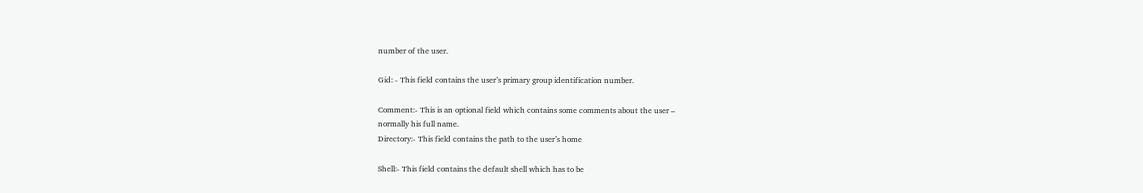number of the user.

Gid: - This field contains the user’s primary group identification number.

Comment:- This is an optional field which contains some comments about the user –
normally his full name.
Directory:- This field contains the path to the user’s home

Shell:- This field contains the default shell which has to be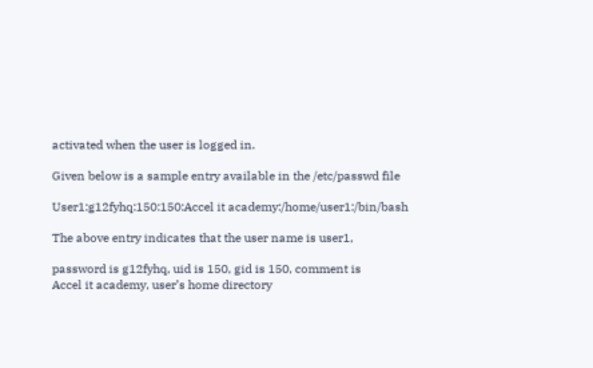activated when the user is logged in.

Given below is a sample entry available in the /etc/passwd file

User1:g12fyhq:150:150:Accel it academy:/home/user1:/bin/bash

The above entry indicates that the user name is user1,

password is g12fyhq, uid is 150, gid is 150, comment is
Accel it academy, user’s home directory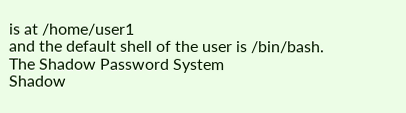is at /home/user1
and the default shell of the user is /bin/bash.
The Shadow Password System
Shadow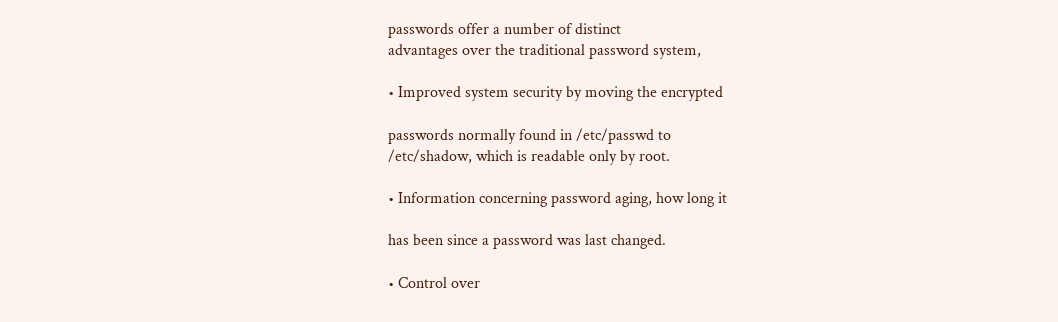passwords offer a number of distinct
advantages over the traditional password system,

• Improved system security by moving the encrypted

passwords normally found in /etc/passwd to
/etc/shadow, which is readable only by root.

• Information concerning password aging, how long it

has been since a password was last changed.

• Control over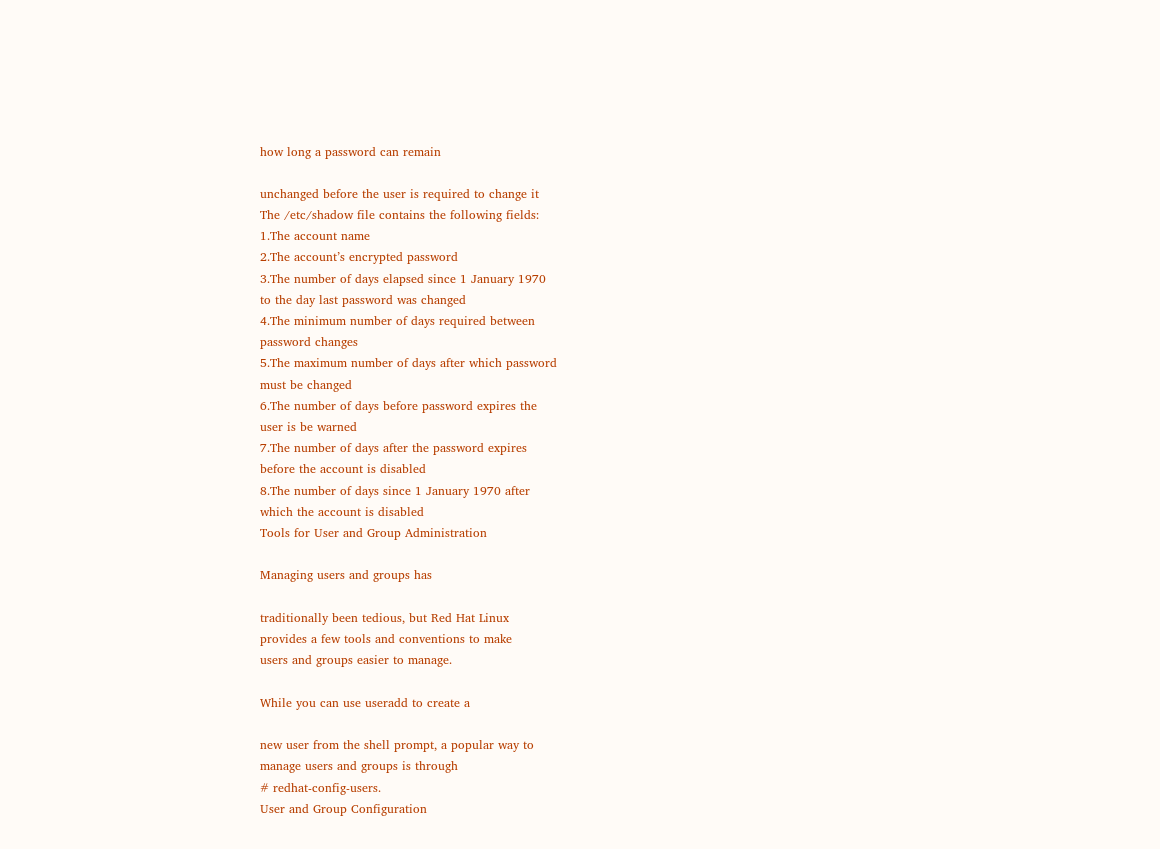how long a password can remain

unchanged before the user is required to change it
The /etc/shadow file contains the following fields:
1.The account name
2.The account’s encrypted password
3.The number of days elapsed since 1 January 1970
to the day last password was changed
4.The minimum number of days required between
password changes
5.The maximum number of days after which password
must be changed
6.The number of days before password expires the
user is be warned
7.The number of days after the password expires
before the account is disabled
8.The number of days since 1 January 1970 after
which the account is disabled
Tools for User and Group Administration

Managing users and groups has

traditionally been tedious, but Red Hat Linux
provides a few tools and conventions to make
users and groups easier to manage.

While you can use useradd to create a

new user from the shell prompt, a popular way to
manage users and groups is through
# redhat-config-users.
User and Group Configuration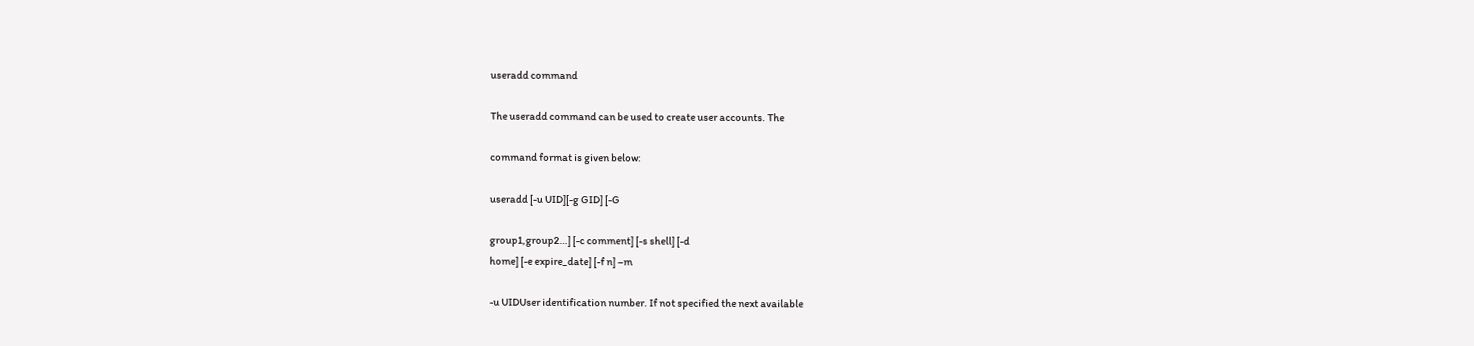useradd command

The useradd command can be used to create user accounts. The

command format is given below:

useradd [-u UID][-g GID] [-G

group1,group2…] [-c comment] [-s shell] [-d
home] [-e expire_date] [-f n] –m

-u UIDUser identification number. If not specified the next available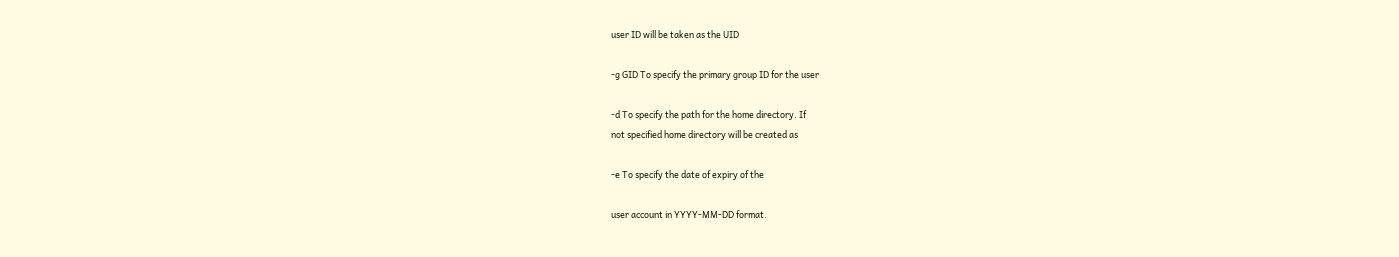user ID will be taken as the UID

-g GID To specify the primary group ID for the user

-d To specify the path for the home directory. If
not specified home directory will be created as

-e To specify the date of expiry of the

user account in YYYY-MM-DD format.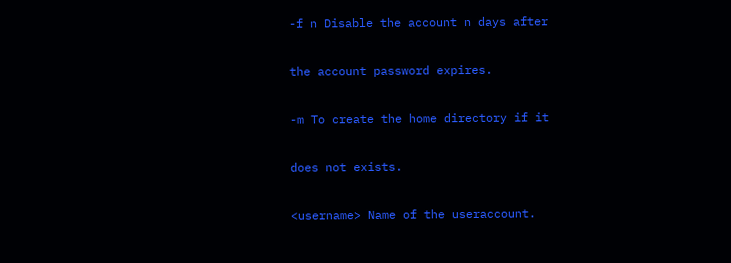-f n Disable the account n days after

the account password expires.

-m To create the home directory if it

does not exists.

<username> Name of the useraccount.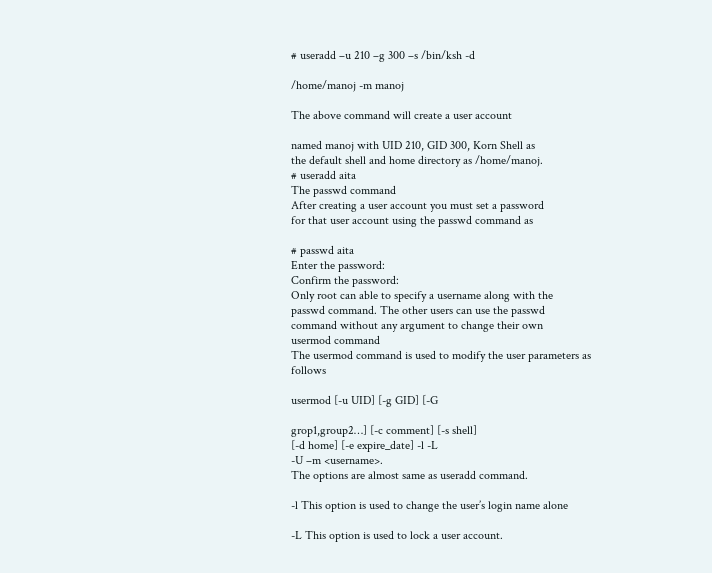# useradd –u 210 –g 300 –s /bin/ksh -d

/home/manoj -m manoj

The above command will create a user account

named manoj with UID 210, GID 300, Korn Shell as
the default shell and home directory as /home/manoj.
# useradd aita
The passwd command
After creating a user account you must set a password
for that user account using the passwd command as

# passwd aita
Enter the password:
Confirm the password:
Only root can able to specify a username along with the
passwd command. The other users can use the passwd
command without any argument to change their own
usermod command
The usermod command is used to modify the user parameters as follows

usermod [-u UID] [-g GID] [-G

grop1,group2…] [-c comment] [-s shell]
[-d home] [-e expire_date] -l -L
-U –m <username>.
The options are almost same as useradd command.

-l This option is used to change the user’s login name alone

-L This option is used to lock a user account.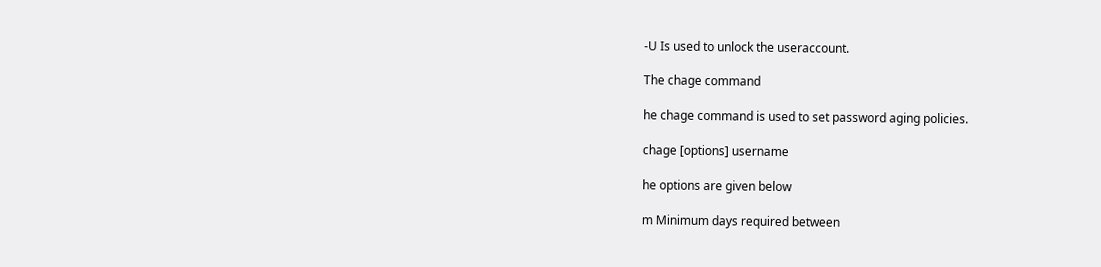-U Is used to unlock the useraccount.

The chage command

he chage command is used to set password aging policies.

chage [options] username

he options are given below

m Minimum days required between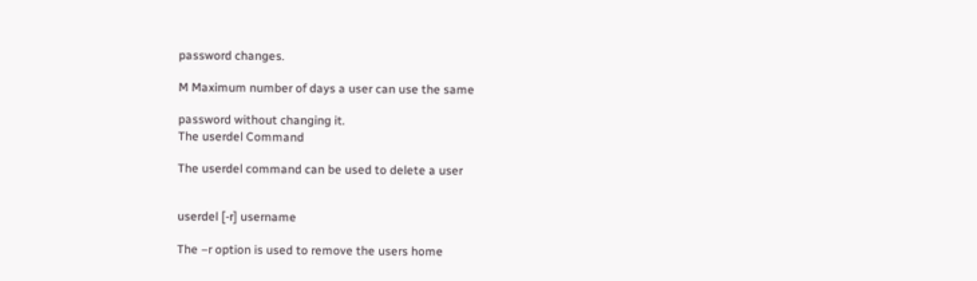password changes.

M Maximum number of days a user can use the same

password without changing it.
The userdel Command

The userdel command can be used to delete a user


userdel [-r] username

The –r option is used to remove the users home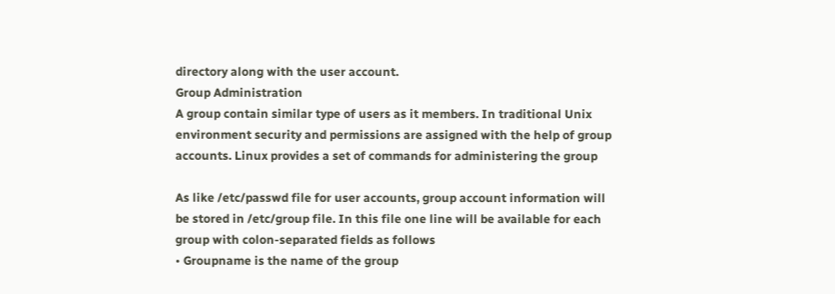directory along with the user account.
Group Administration
A group contain similar type of users as it members. In traditional Unix
environment security and permissions are assigned with the help of group
accounts. Linux provides a set of commands for administering the group

As like /etc/passwd file for user accounts, group account information will
be stored in /etc/group file. In this file one line will be available for each
group with colon-separated fields as follows
• Groupname is the name of the group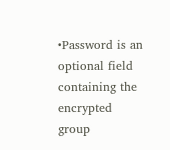•Password is an optional field containing the encrypted group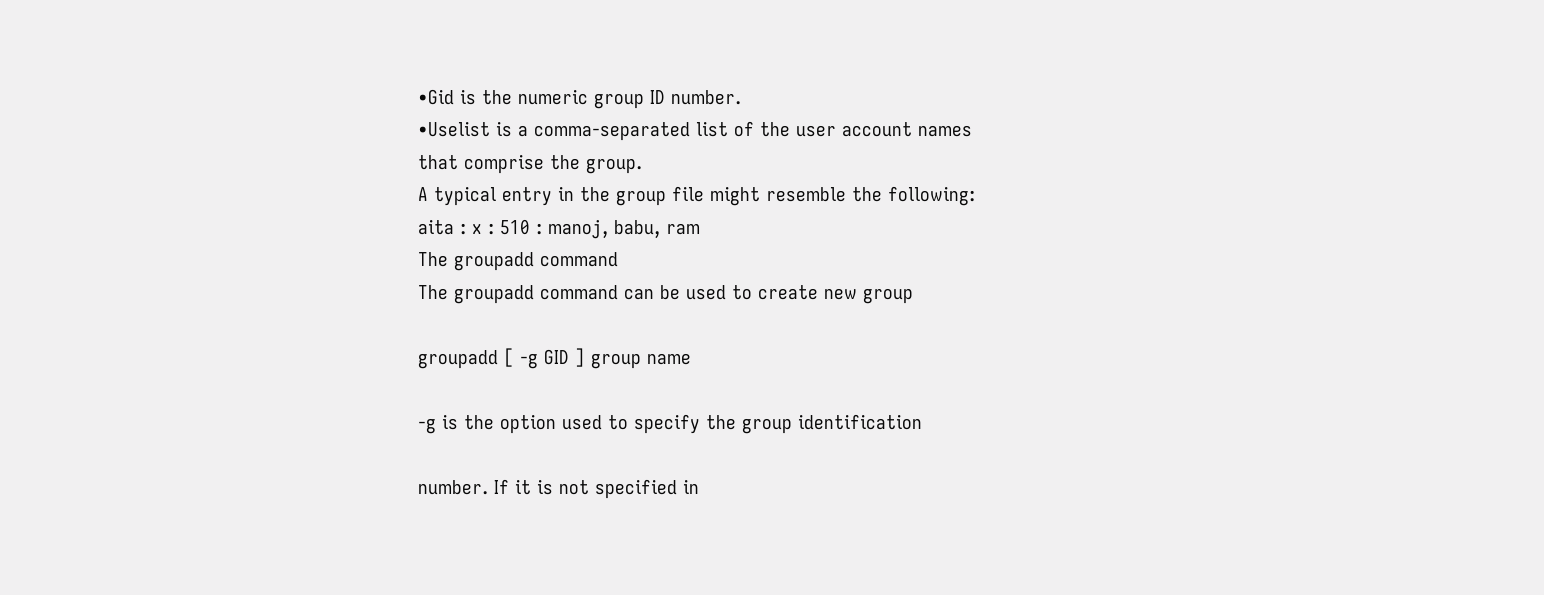•Gid is the numeric group ID number.
•Uselist is a comma-separated list of the user account names
that comprise the group.
A typical entry in the group file might resemble the following:
aita : x : 510 : manoj, babu, ram
The groupadd command
The groupadd command can be used to create new group

groupadd [ -g GID ] group name

-g is the option used to specify the group identification

number. If it is not specified in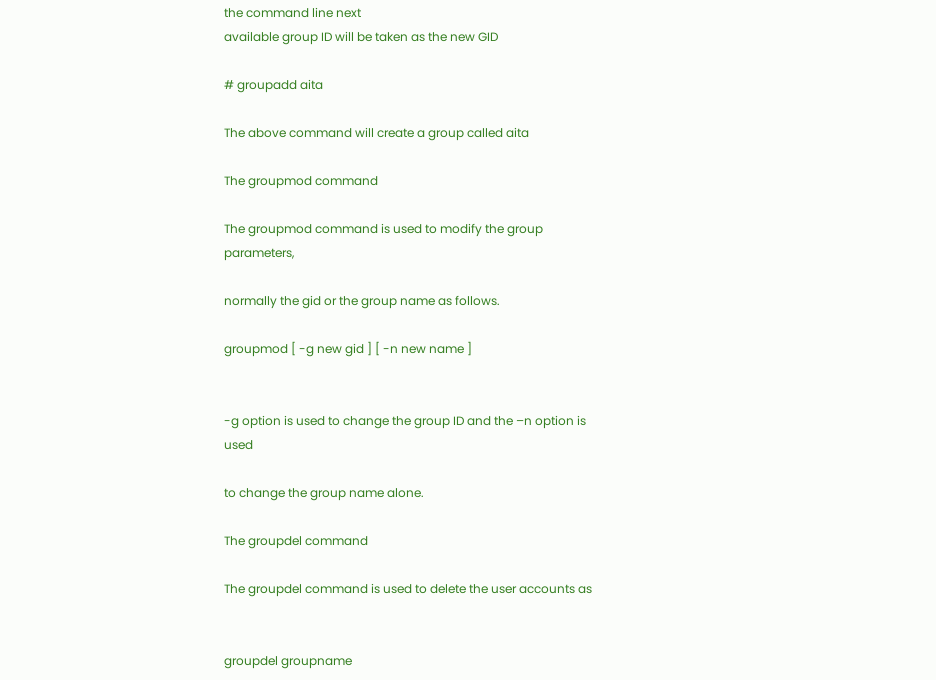the command line next
available group ID will be taken as the new GID

# groupadd aita

The above command will create a group called aita

The groupmod command

The groupmod command is used to modify the group parameters,

normally the gid or the group name as follows.

groupmod [ -g new gid ] [ -n new name ]


-g option is used to change the group ID and the –n option is used

to change the group name alone.

The groupdel command

The groupdel command is used to delete the user accounts as


groupdel groupname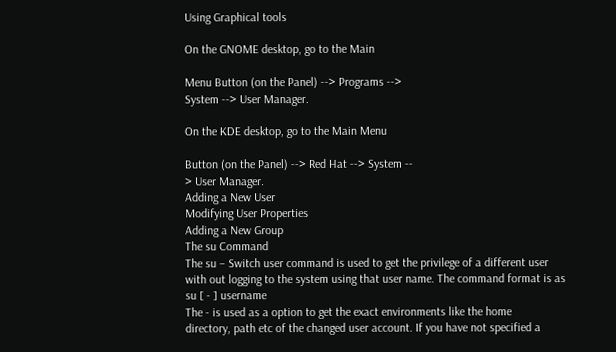Using Graphical tools

On the GNOME desktop, go to the Main

Menu Button (on the Panel) --> Programs -->
System --> User Manager.

On the KDE desktop, go to the Main Menu

Button (on the Panel) --> Red Hat --> System --
> User Manager.
Adding a New User
Modifying User Properties
Adding a New Group
The su Command
The su – Switch user command is used to get the privilege of a different user
with out logging to the system using that user name. The command format is as
su [ - ] username
The - is used as a option to get the exact environments like the home
directory, path etc of the changed user account. If you have not specified a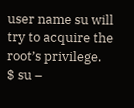user name su will try to acquire the root’s privilege.
$ su –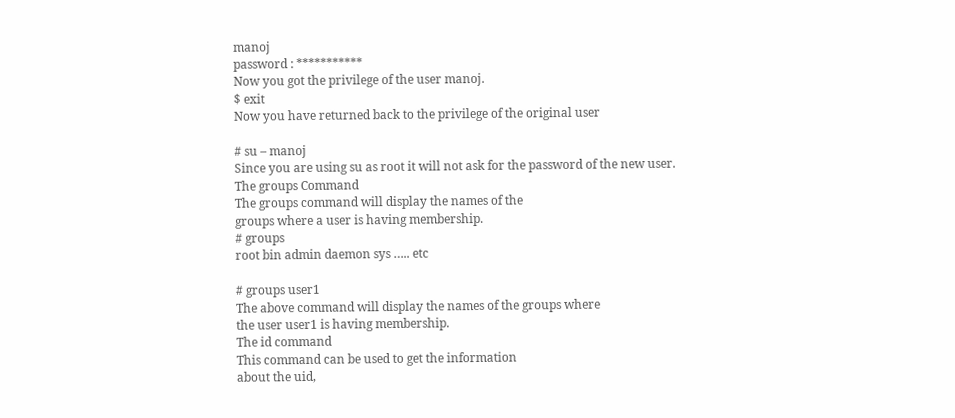manoj
password : ***********
Now you got the privilege of the user manoj.
$ exit
Now you have returned back to the privilege of the original user

# su – manoj
Since you are using su as root it will not ask for the password of the new user.
The groups Command
The groups command will display the names of the
groups where a user is having membership.
# groups
root bin admin daemon sys ….. etc

# groups user1
The above command will display the names of the groups where
the user user1 is having membership.
The id command
This command can be used to get the information
about the uid,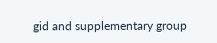gid and supplementary group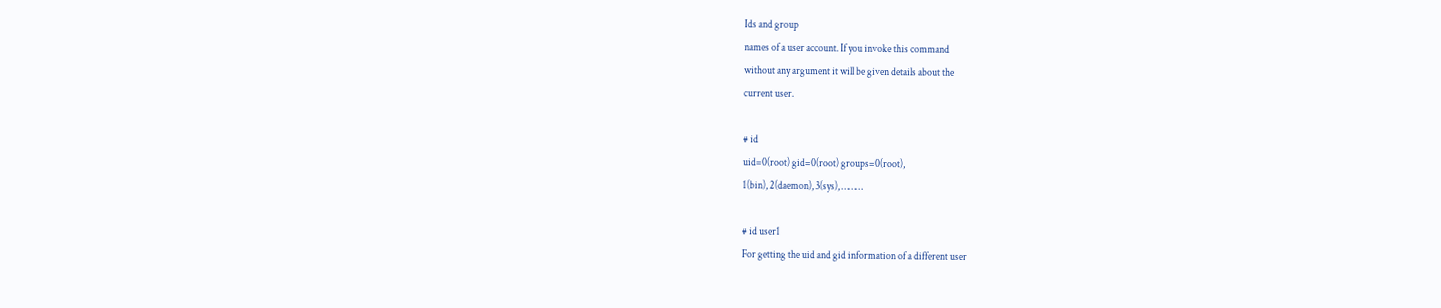Ids and group
names of a user account. If you invoke this command
without any argument it will be given details about the
current user.

# id
uid=0(root) gid=0(root) groups=0(root),
1(bin), 2(daemon), 3(sys), ………

# id user1
For getting the uid and gid information of a different user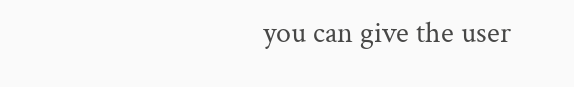you can give the user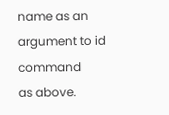name as an argument to id command
as above.